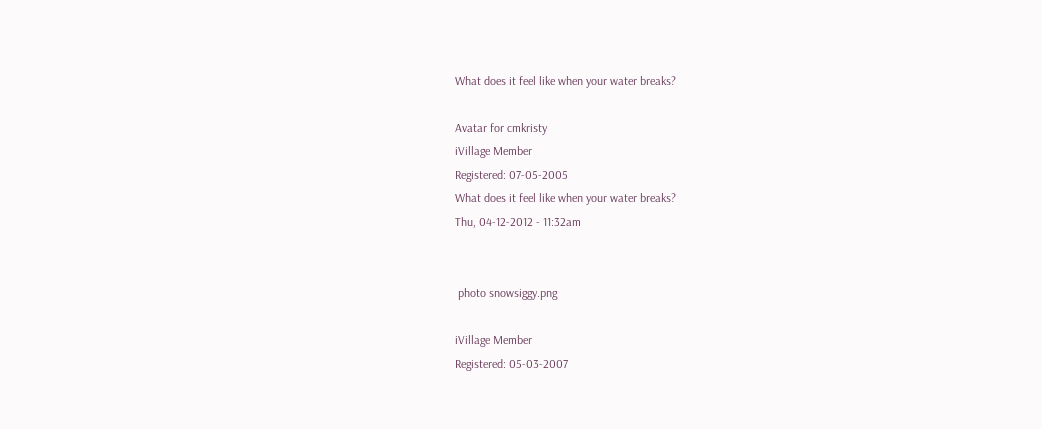What does it feel like when your water breaks?

Avatar for cmkristy
iVillage Member
Registered: 07-05-2005
What does it feel like when your water breaks?
Thu, 04-12-2012 - 11:32am


 photo snowsiggy.png

iVillage Member
Registered: 05-03-2007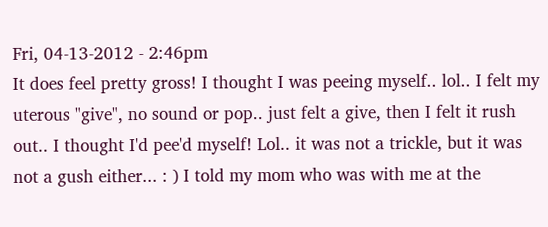Fri, 04-13-2012 - 2:46pm
It does feel pretty gross! I thought I was peeing myself.. lol.. I felt my uterous "give", no sound or pop.. just felt a give, then I felt it rush out.. I thought I'd pee'd myself! Lol.. it was not a trickle, but it was not a gush either... : ) I told my mom who was with me at the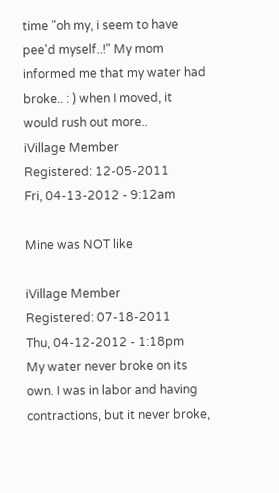time "oh my, i seem to have pee'd myself..!" My mom informed me that my water had broke.. : ) when I moved, it would rush out more..
iVillage Member
Registered: 12-05-2011
Fri, 04-13-2012 - 9:12am

Mine was NOT like

iVillage Member
Registered: 07-18-2011
Thu, 04-12-2012 - 1:18pm
My water never broke on its own. I was in labor and having contractions, but it never broke,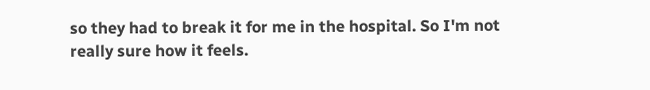so they had to break it for me in the hospital. So I'm not really sure how it feels.